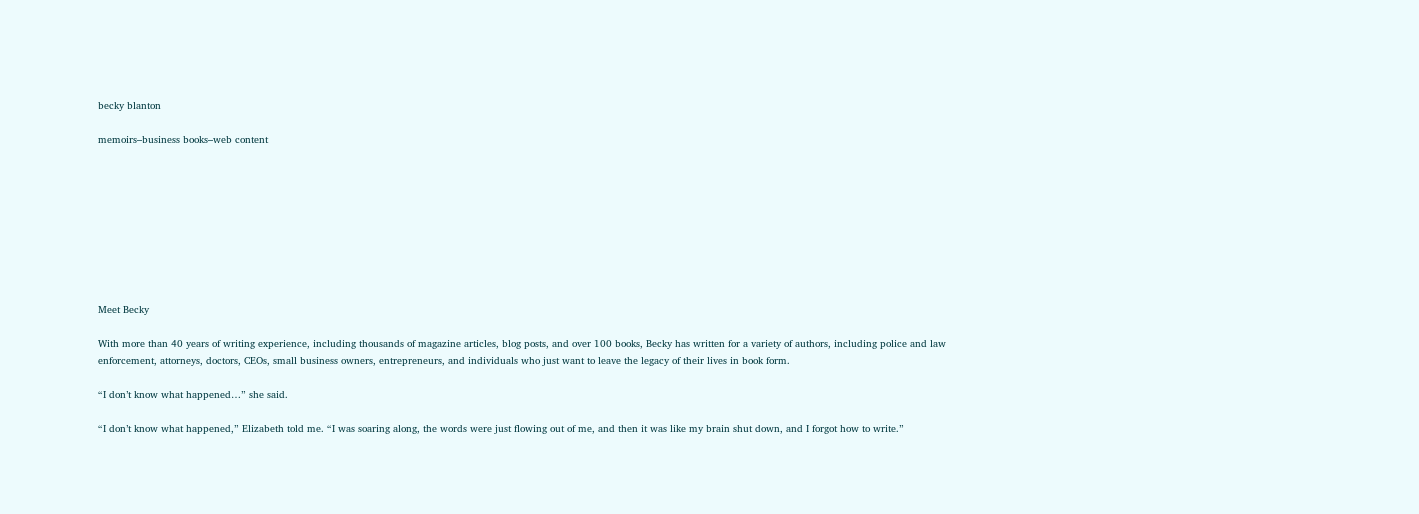becky blanton

memoirs–business books–web content









Meet Becky

With more than 40 years of writing experience, including thousands of magazine articles, blog posts, and over 100 books, Becky has written for a variety of authors, including police and law enforcement, attorneys, doctors, CEOs, small business owners, entrepreneurs, and individuals who just want to leave the legacy of their lives in book form.

“I don’t know what happened…” she said.

“I don’t know what happened,” Elizabeth told me. “I was soaring along, the words were just flowing out of me, and then it was like my brain shut down, and I forgot how to write.”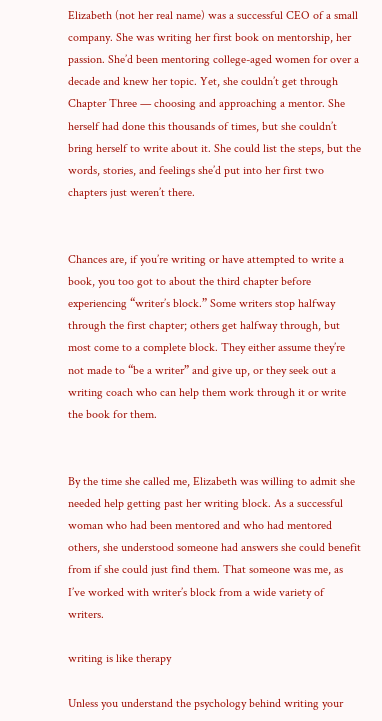Elizabeth (not her real name) was a successful CEO of a small company. She was writing her first book on mentorship, her passion. She’d been mentoring college-aged women for over a decade and knew her topic. Yet, she couldn’t get through Chapter Three — choosing and approaching a mentor. She herself had done this thousands of times, but she couldn’t bring herself to write about it. She could list the steps, but the words, stories, and feelings she’d put into her first two chapters just weren’t there.


Chances are, if you’re writing or have attempted to write a book, you too got to about the third chapter before experiencing “writer’s block.” Some writers stop halfway through the first chapter; others get halfway through, but most come to a complete block. They either assume they’re not made to “be a writer” and give up, or they seek out a writing coach who can help them work through it or write the book for them.


By the time she called me, Elizabeth was willing to admit she needed help getting past her writing block. As a successful woman who had been mentored and who had mentored others, she understood someone had answers she could benefit from if she could just find them. That someone was me, as I’ve worked with writer’s block from a wide variety of writers.

writing is like therapy

Unless you understand the psychology behind writing your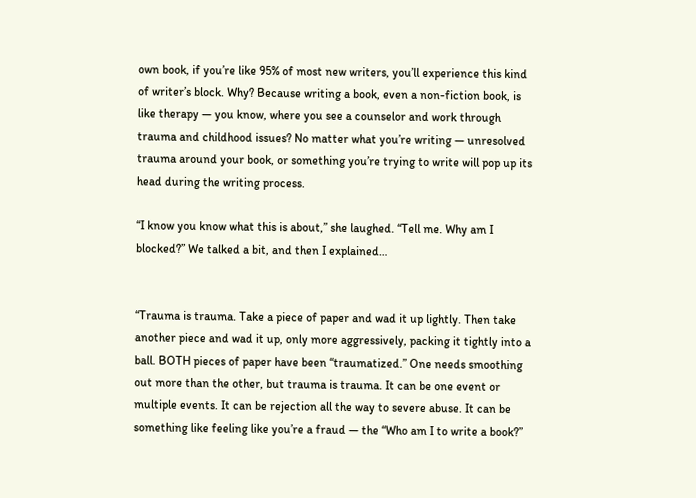own book, if you’re like 95% of most new writers, you’ll experience this kind of writer’s block. Why? Because writing a book, even a non-fiction book, is like therapy — you know, where you see a counselor and work through trauma and childhood issues? No matter what you’re writing — unresolved trauma around your book, or something you’re trying to write will pop up its head during the writing process.

“I know you know what this is about,” she laughed. “Tell me. Why am I blocked?” We talked a bit, and then I explained…


“Trauma is trauma. Take a piece of paper and wad it up lightly. Then take another piece and wad it up, only more aggressively, packing it tightly into a ball. BOTH pieces of paper have been “traumatized.” One needs smoothing out more than the other, but trauma is trauma. It can be one event or multiple events. It can be rejection all the way to severe abuse. It can be something like feeling like you’re a fraud — the “Who am I to write a book?”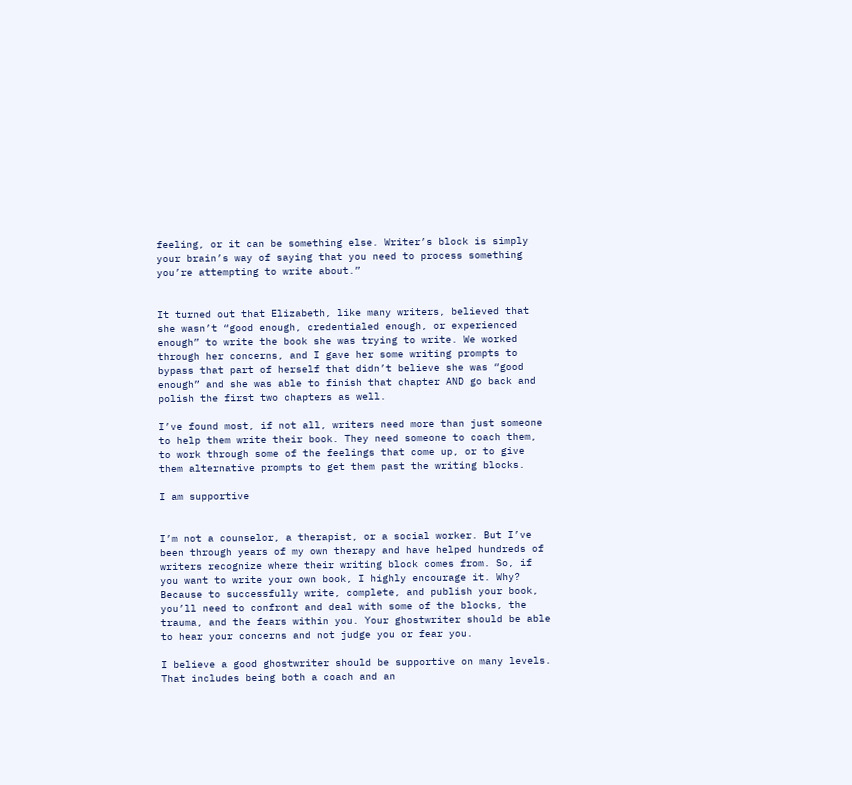feeling, or it can be something else. Writer’s block is simply your brain’s way of saying that you need to process something you’re attempting to write about.”


It turned out that Elizabeth, like many writers, believed that she wasn’t “good enough, credentialed enough, or experienced enough” to write the book she was trying to write. We worked through her concerns, and I gave her some writing prompts to bypass that part of herself that didn’t believe she was “good enough” and she was able to finish that chapter AND go back and polish the first two chapters as well.

I’ve found most, if not all, writers need more than just someone to help them write their book. They need someone to coach them, to work through some of the feelings that come up, or to give them alternative prompts to get them past the writing blocks.

I am supportive


I’m not a counselor, a therapist, or a social worker. But I’ve been through years of my own therapy and have helped hundreds of writers recognize where their writing block comes from. So, if you want to write your own book, I highly encourage it. Why? Because to successfully write, complete, and publish your book, you’ll need to confront and deal with some of the blocks, the trauma, and the fears within you. Your ghostwriter should be able to hear your concerns and not judge you or fear you.

I believe a good ghostwriter should be supportive on many levels. That includes being both a coach and an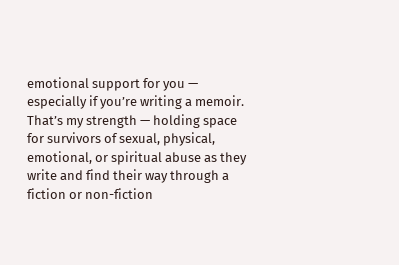emotional support for you — especially if you’re writing a memoir. That’s my strength — holding space for survivors of sexual, physical, emotional, or spiritual abuse as they write and find their way through a fiction or non-fiction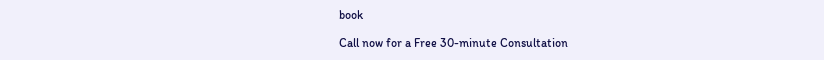book

Call now for a Free 30-minute Consultation